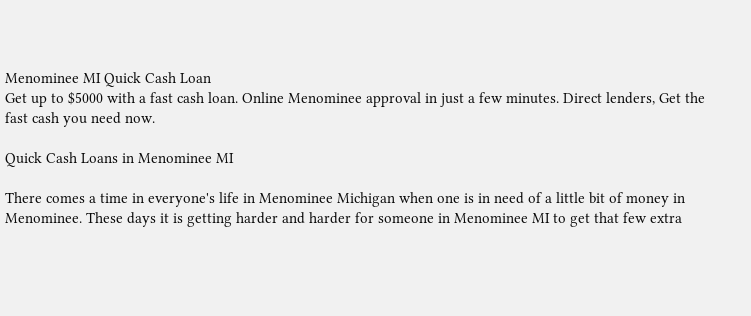Menominee MI Quick Cash Loan
Get up to $5000 with a fast cash loan. Online Menominee approval in just a few minutes. Direct lenders, Get the fast cash you need now.

Quick Cash Loans in Menominee MI

There comes a time in everyone's life in Menominee Michigan when one is in need of a little bit of money in Menominee. These days it is getting harder and harder for someone in Menominee MI to get that few extra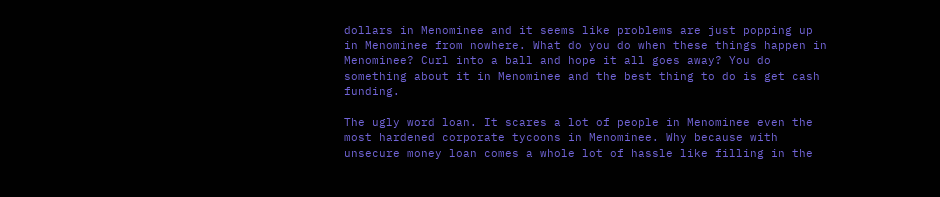dollars in Menominee and it seems like problems are just popping up in Menominee from nowhere. What do you do when these things happen in Menominee? Curl into a ball and hope it all goes away? You do something about it in Menominee and the best thing to do is get cash funding.

The ugly word loan. It scares a lot of people in Menominee even the most hardened corporate tycoons in Menominee. Why because with unsecure money loan comes a whole lot of hassle like filling in the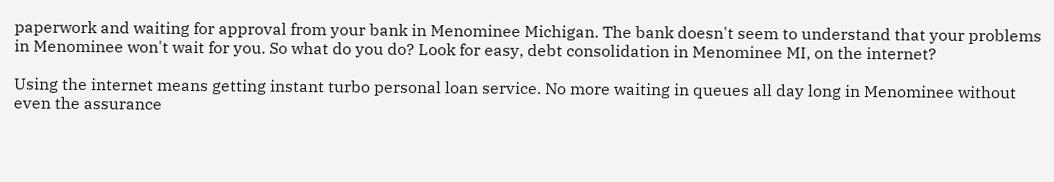paperwork and waiting for approval from your bank in Menominee Michigan. The bank doesn't seem to understand that your problems in Menominee won't wait for you. So what do you do? Look for easy, debt consolidation in Menominee MI, on the internet?

Using the internet means getting instant turbo personal loan service. No more waiting in queues all day long in Menominee without even the assurance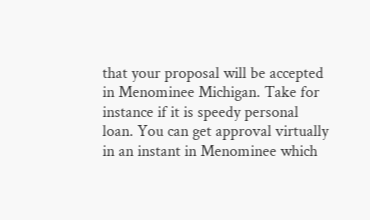that your proposal will be accepted in Menominee Michigan. Take for instance if it is speedy personal loan. You can get approval virtually in an instant in Menominee which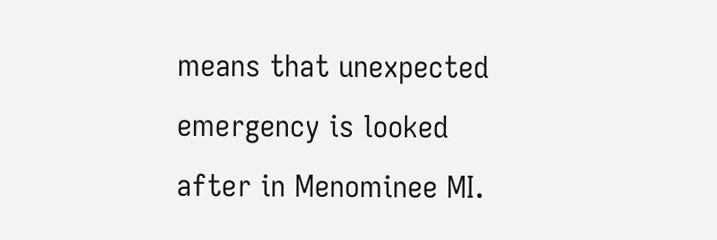means that unexpected emergency is looked after in Menominee MI.